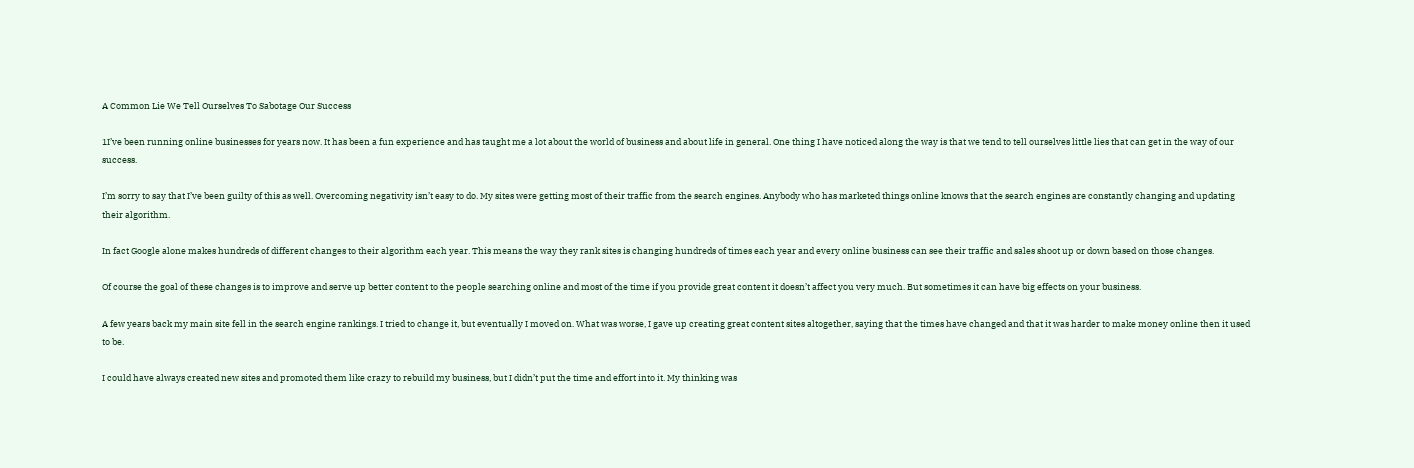A Common Lie We Tell Ourselves To Sabotage Our Success

1I’ve been running online businesses for years now. It has been a fun experience and has taught me a lot about the world of business and about life in general. One thing I have noticed along the way is that we tend to tell ourselves little lies that can get in the way of our success.

I’m sorry to say that I’ve been guilty of this as well. Overcoming negativity isn’t easy to do. My sites were getting most of their traffic from the search engines. Anybody who has marketed things online knows that the search engines are constantly changing and updating their algorithm.

In fact Google alone makes hundreds of different changes to their algorithm each year. This means the way they rank sites is changing hundreds of times each year and every online business can see their traffic and sales shoot up or down based on those changes.

Of course the goal of these changes is to improve and serve up better content to the people searching online and most of the time if you provide great content it doesn’t affect you very much. But sometimes it can have big effects on your business.

A few years back my main site fell in the search engine rankings. I tried to change it, but eventually I moved on. What was worse, I gave up creating great content sites altogether, saying that the times have changed and that it was harder to make money online then it used to be.

I could have always created new sites and promoted them like crazy to rebuild my business, but I didn’t put the time and effort into it. My thinking was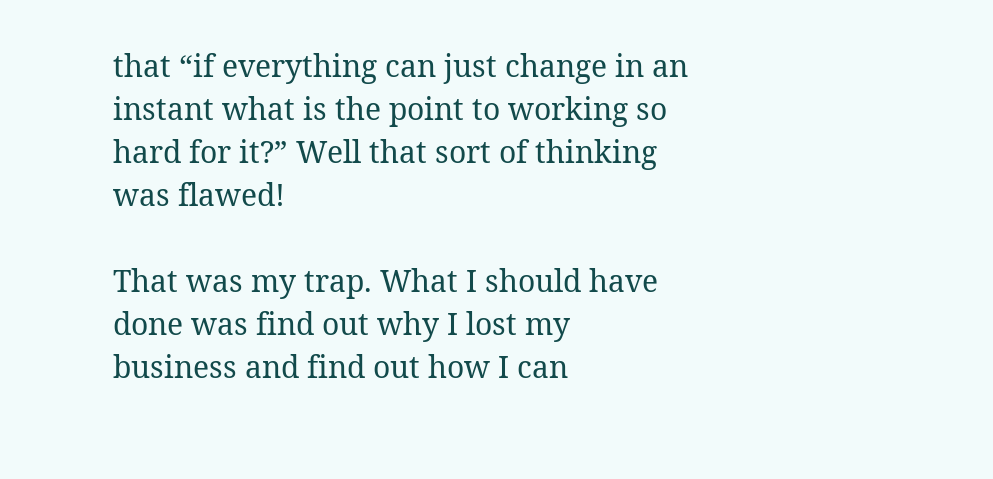that “if everything can just change in an instant what is the point to working so hard for it?” Well that sort of thinking was flawed!

That was my trap. What I should have done was find out why I lost my business and find out how I can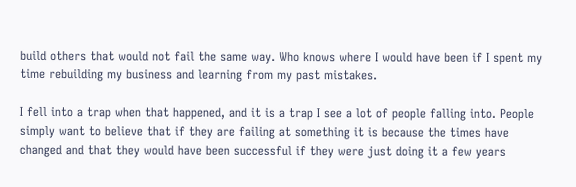build others that would not fail the same way. Who knows where I would have been if I spent my time rebuilding my business and learning from my past mistakes.

I fell into a trap when that happened, and it is a trap I see a lot of people falling into. People simply want to believe that if they are failing at something it is because the times have changed and that they would have been successful if they were just doing it a few years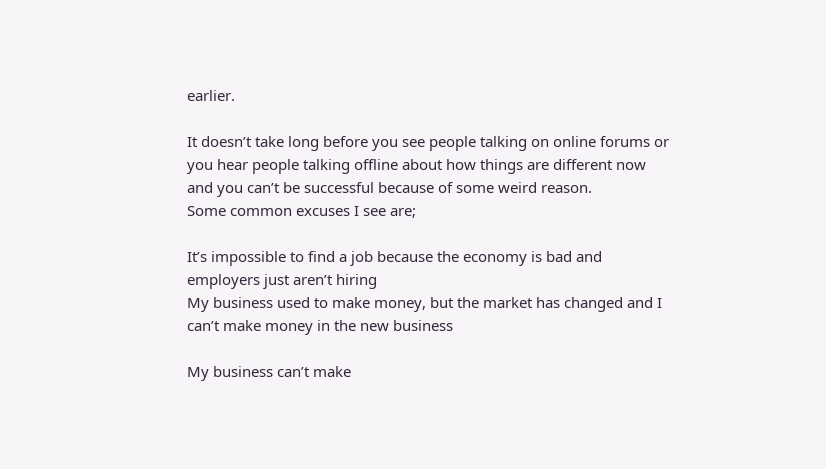earlier.

It doesn’t take long before you see people talking on online forums or you hear people talking offline about how things are different now and you can’t be successful because of some weird reason.
Some common excuses I see are;

It’s impossible to find a job because the economy is bad and employers just aren’t hiring
My business used to make money, but the market has changed and I can’t make money in the new business

My business can’t make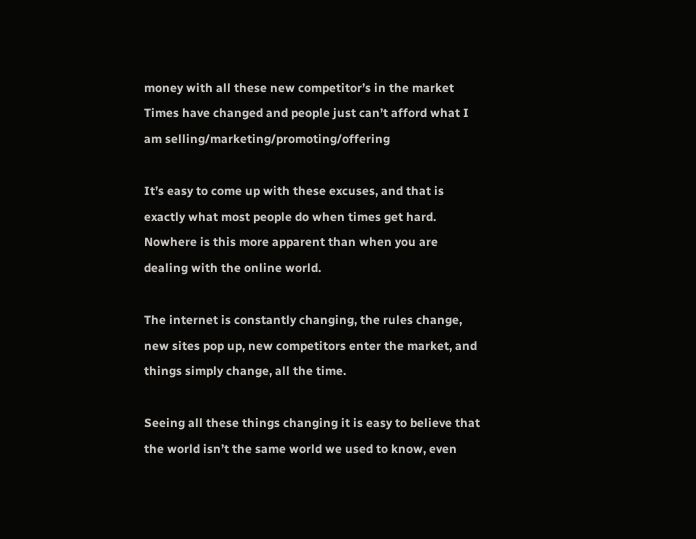money with all these new competitor’s in the market
Times have changed and people just can’t afford what I am selling/marketing/promoting/offering

It’s easy to come up with these excuses, and that is exactly what most people do when times get hard. Nowhere is this more apparent than when you are dealing with the online world.

The internet is constantly changing, the rules change, new sites pop up, new competitors enter the market, and things simply change, all the time.

Seeing all these things changing it is easy to believe that the world isn’t the same world we used to know, even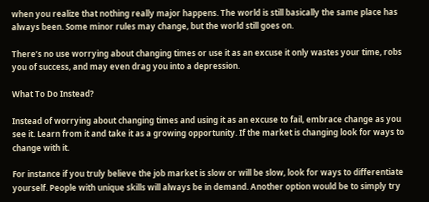when you realize that nothing really major happens. The world is still basically the same place has always been. Some minor rules may change, but the world still goes on.

There’s no use worrying about changing times or use it as an excuse it only wastes your time, robs you of success, and may even drag you into a depression.

What To Do Instead?

Instead of worrying about changing times and using it as an excuse to fail, embrace change as you see it. Learn from it and take it as a growing opportunity. If the market is changing look for ways to change with it.

For instance if you truly believe the job market is slow or will be slow, look for ways to differentiate yourself. People with unique skills will always be in demand. Another option would be to simply try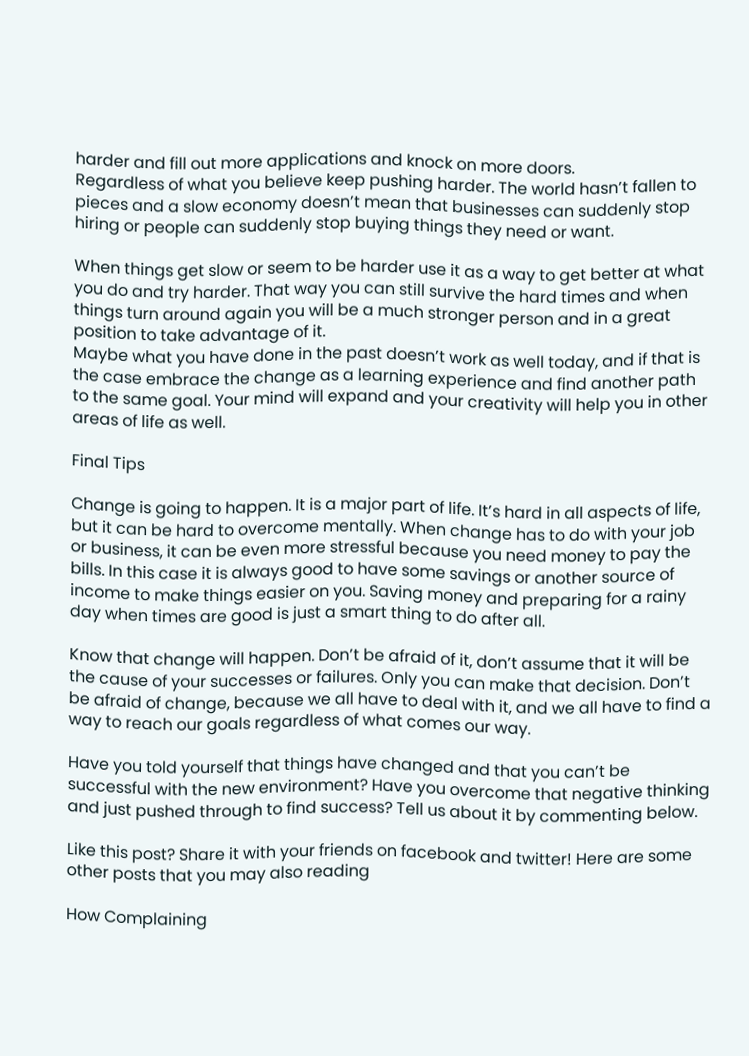harder and fill out more applications and knock on more doors.
Regardless of what you believe keep pushing harder. The world hasn’t fallen to pieces and a slow economy doesn’t mean that businesses can suddenly stop hiring or people can suddenly stop buying things they need or want.

When things get slow or seem to be harder use it as a way to get better at what you do and try harder. That way you can still survive the hard times and when things turn around again you will be a much stronger person and in a great position to take advantage of it.
Maybe what you have done in the past doesn’t work as well today, and if that is the case embrace the change as a learning experience and find another path to the same goal. Your mind will expand and your creativity will help you in other areas of life as well.

Final Tips

Change is going to happen. It is a major part of life. It’s hard in all aspects of life, but it can be hard to overcome mentally. When change has to do with your job or business, it can be even more stressful because you need money to pay the bills. In this case it is always good to have some savings or another source of income to make things easier on you. Saving money and preparing for a rainy day when times are good is just a smart thing to do after all.

Know that change will happen. Don’t be afraid of it, don’t assume that it will be the cause of your successes or failures. Only you can make that decision. Don’t be afraid of change, because we all have to deal with it, and we all have to find a way to reach our goals regardless of what comes our way.

Have you told yourself that things have changed and that you can’t be successful with the new environment? Have you overcome that negative thinking and just pushed through to find success? Tell us about it by commenting below.

Like this post? Share it with your friends on facebook and twitter! Here are some other posts that you may also reading

How Complaining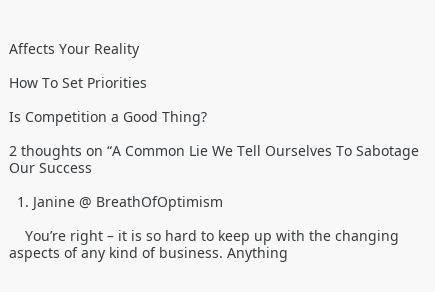Affects Your Reality

How To Set Priorities

Is Competition a Good Thing?

2 thoughts on “A Common Lie We Tell Ourselves To Sabotage Our Success

  1. Janine @ BreathOfOptimism

    You’re right – it is so hard to keep up with the changing aspects of any kind of business. Anything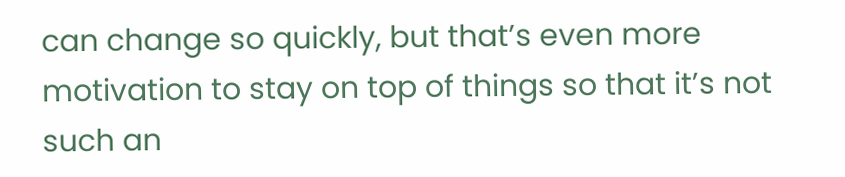can change so quickly, but that’s even more motivation to stay on top of things so that it’s not such an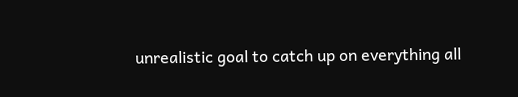unrealistic goal to catch up on everything all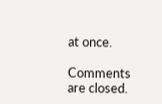at once.

Comments are closed.